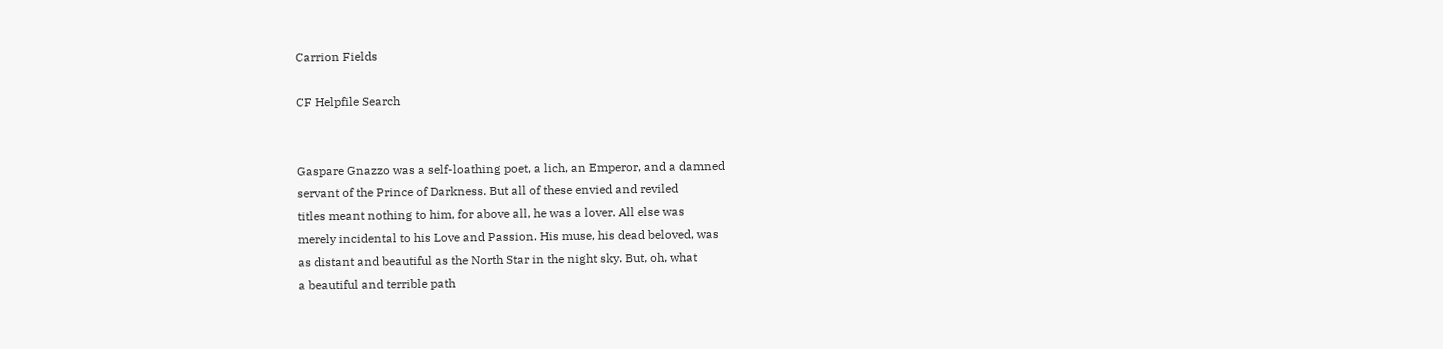Carrion Fields

CF Helpfile Search


Gaspare Gnazzo was a self-loathing poet, a lich, an Emperor, and a damned
servant of the Prince of Darkness. But all of these envied and reviled
titles meant nothing to him, for above all, he was a lover. All else was
merely incidental to his Love and Passion. His muse, his dead beloved, was
as distant and beautiful as the North Star in the night sky. But, oh, what
a beautiful and terrible path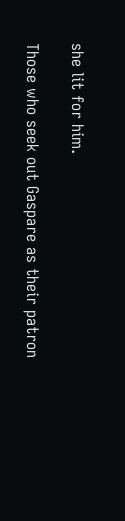she lit for him.

Those who seek out Gaspare as their patron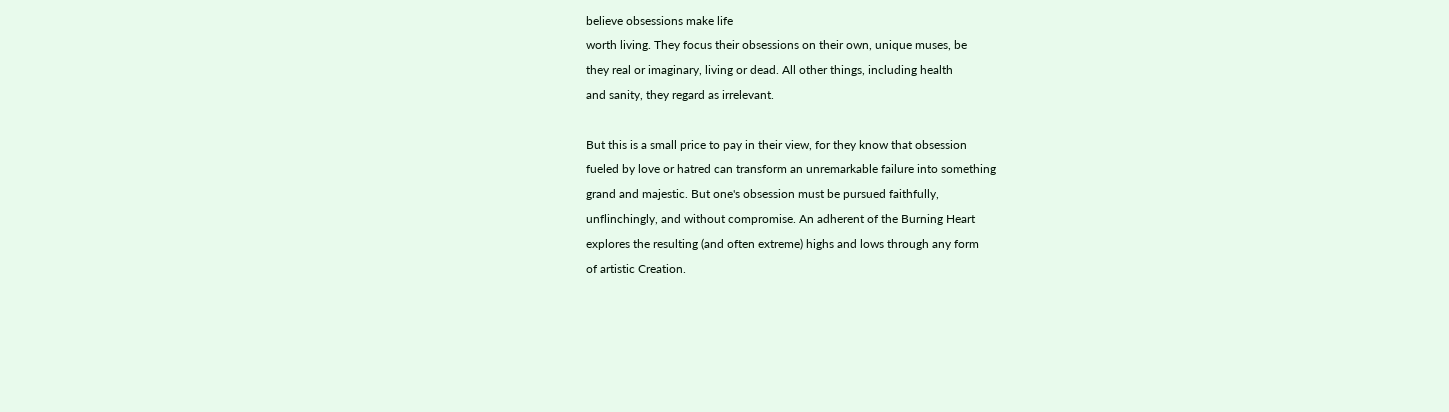believe obsessions make life
worth living. They focus their obsessions on their own, unique muses, be
they real or imaginary, living or dead. All other things, including health
and sanity, they regard as irrelevant.

But this is a small price to pay in their view, for they know that obsession
fueled by love or hatred can transform an unremarkable failure into something
grand and majestic. But one's obsession must be pursued faithfully,
unflinchingly, and without compromise. An adherent of the Burning Heart
explores the resulting (and often extreme) highs and lows through any form
of artistic Creation.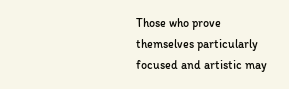Those who prove themselves particularly focused and artistic may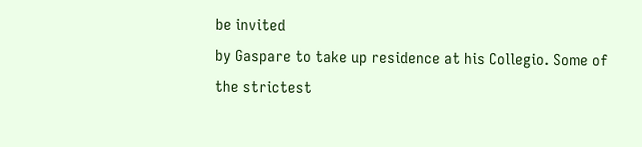be invited
by Gaspare to take up residence at his Collegio. Some of the strictest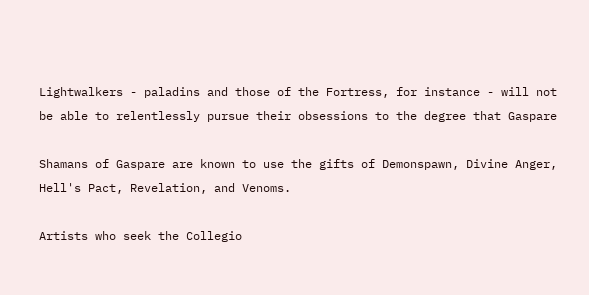Lightwalkers - paladins and those of the Fortress, for instance - will not
be able to relentlessly pursue their obsessions to the degree that Gaspare

Shamans of Gaspare are known to use the gifts of Demonspawn, Divine Anger,
Hell's Pact, Revelation, and Venoms.

Artists who seek the Collegio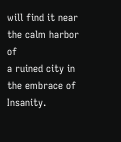will find it near the calm harbor of
a ruined city in the embrace of Insanity.